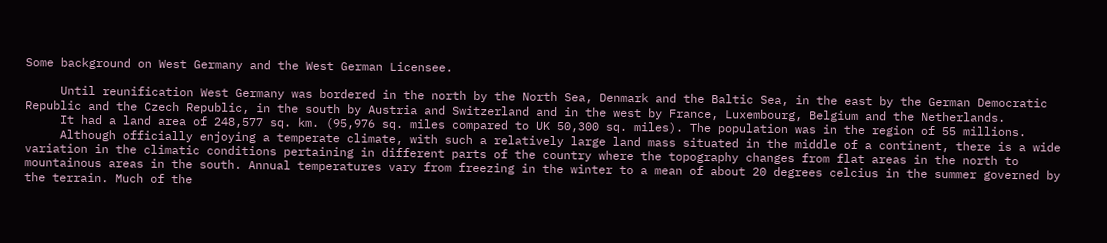Some background on West Germany and the West German Licensee.

     Until reunification West Germany was bordered in the north by the North Sea, Denmark and the Baltic Sea, in the east by the German Democratic Republic and the Czech Republic, in the south by Austria and Switzerland and in the west by France, Luxembourg, Belgium and the Netherlands.
     It had a land area of 248,577 sq. km. (95,976 sq. miles compared to UK 50,300 sq. miles). The population was in the region of 55 millions.
     Although officially enjoying a temperate climate, with such a relatively large land mass situated in the middle of a continent, there is a wide variation in the climatic conditions pertaining in different parts of the country where the topography changes from flat areas in the north to mountainous areas in the south. Annual temperatures vary from freezing in the winter to a mean of about 20 degrees celcius in the summer governed by the terrain. Much of the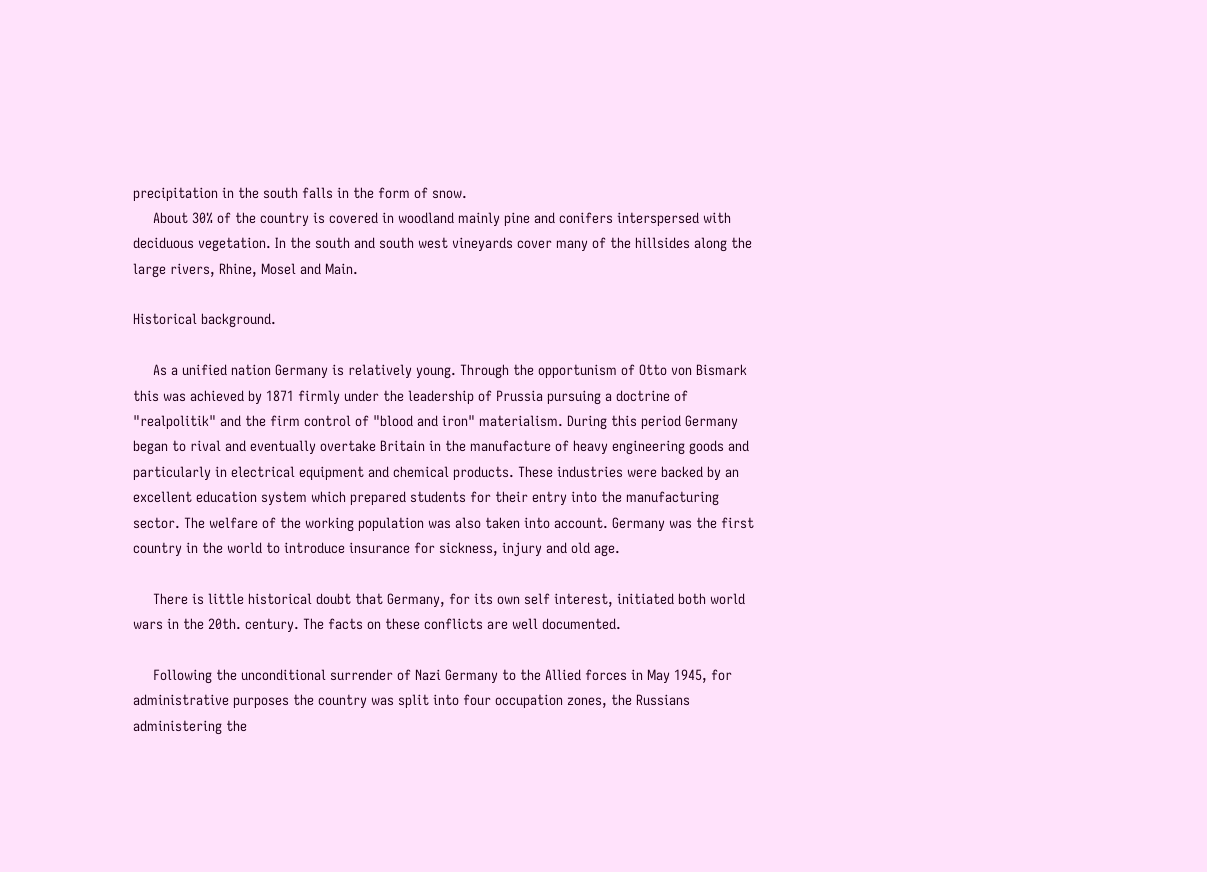precipitation in the south falls in the form of snow.
     About 30% of the country is covered in woodland mainly pine and conifers interspersed with deciduous vegetation. In the south and south west vineyards cover many of the hillsides along the large rivers, Rhine, Mosel and Main.

Historical background.

     As a unified nation Germany is relatively young. Through the opportunism of Otto von Bismark this was achieved by 1871 firmly under the leadership of Prussia pursuing a doctrine of "realpolitik" and the firm control of "blood and iron" materialism. During this period Germany began to rival and eventually overtake Britain in the manufacture of heavy engineering goods and particularly in electrical equipment and chemical products. These industries were backed by an excellent education system which prepared students for their entry into the manufacturing sector. The welfare of the working population was also taken into account. Germany was the first country in the world to introduce insurance for sickness, injury and old age.

     There is little historical doubt that Germany, for its own self interest, initiated both world wars in the 20th. century. The facts on these conflicts are well documented.

     Following the unconditional surrender of Nazi Germany to the Allied forces in May 1945, for administrative purposes the country was split into four occupation zones, the Russians administering the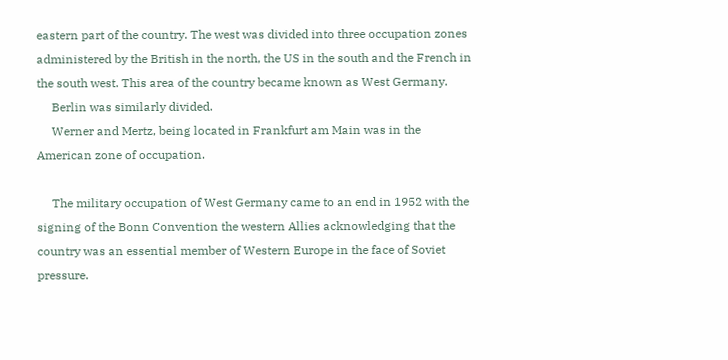eastern part of the country. The west was divided into three occupation zones administered by the British in the north, the US in the south and the French in the south west. This area of the country became known as West Germany.
     Berlin was similarly divided.
     Werner and Mertz, being located in Frankfurt am Main was in the American zone of occupation.

     The military occupation of West Germany came to an end in 1952 with the signing of the Bonn Convention the western Allies acknowledging that the country was an essential member of Western Europe in the face of Soviet pressure.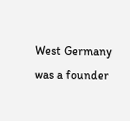West Germany was a founder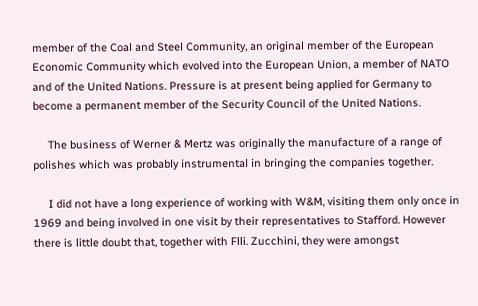member of the Coal and Steel Community, an original member of the European Economic Community which evolved into the European Union, a member of NATO and of the United Nations. Pressure is at present being applied for Germany to become a permanent member of the Security Council of the United Nations.

     The business of Werner & Mertz was originally the manufacture of a range of polishes which was probably instrumental in bringing the companies together.

     I did not have a long experience of working with W&M, visiting them only once in 1969 and being involved in one visit by their representatives to Stafford. However there is little doubt that, together with Flli. Zucchini, they were amongst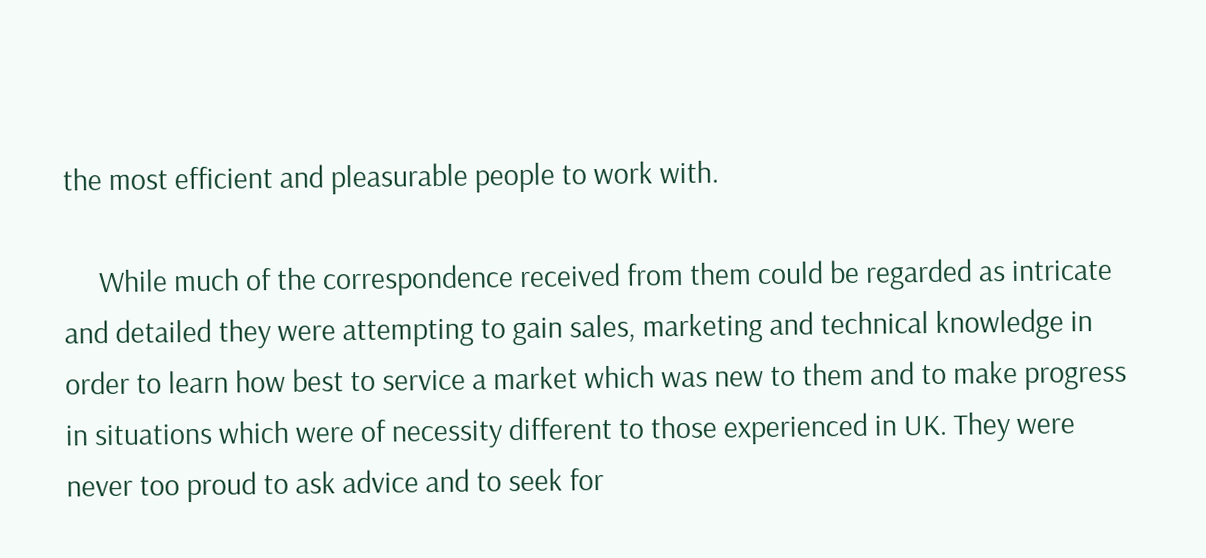the most efficient and pleasurable people to work with.

     While much of the correspondence received from them could be regarded as intricate and detailed they were attempting to gain sales, marketing and technical knowledge in order to learn how best to service a market which was new to them and to make progress in situations which were of necessity different to those experienced in UK. They were never too proud to ask advice and to seek for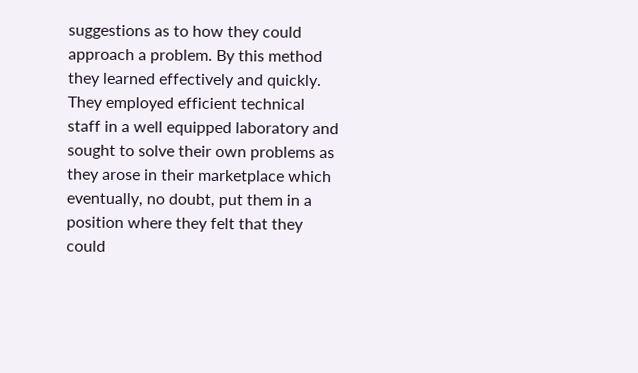suggestions as to how they could approach a problem. By this method they learned effectively and quickly. They employed efficient technical staff in a well equipped laboratory and sought to solve their own problems as they arose in their marketplace which eventually, no doubt, put them in a position where they felt that they could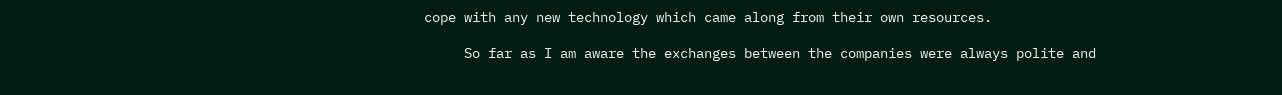cope with any new technology which came along from their own resources.

     So far as I am aware the exchanges between the companies were always polite and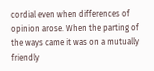cordial even when differences of opinion arose. When the parting of the ways came it was on a mutually friendly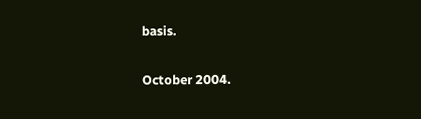basis.

October 2004.